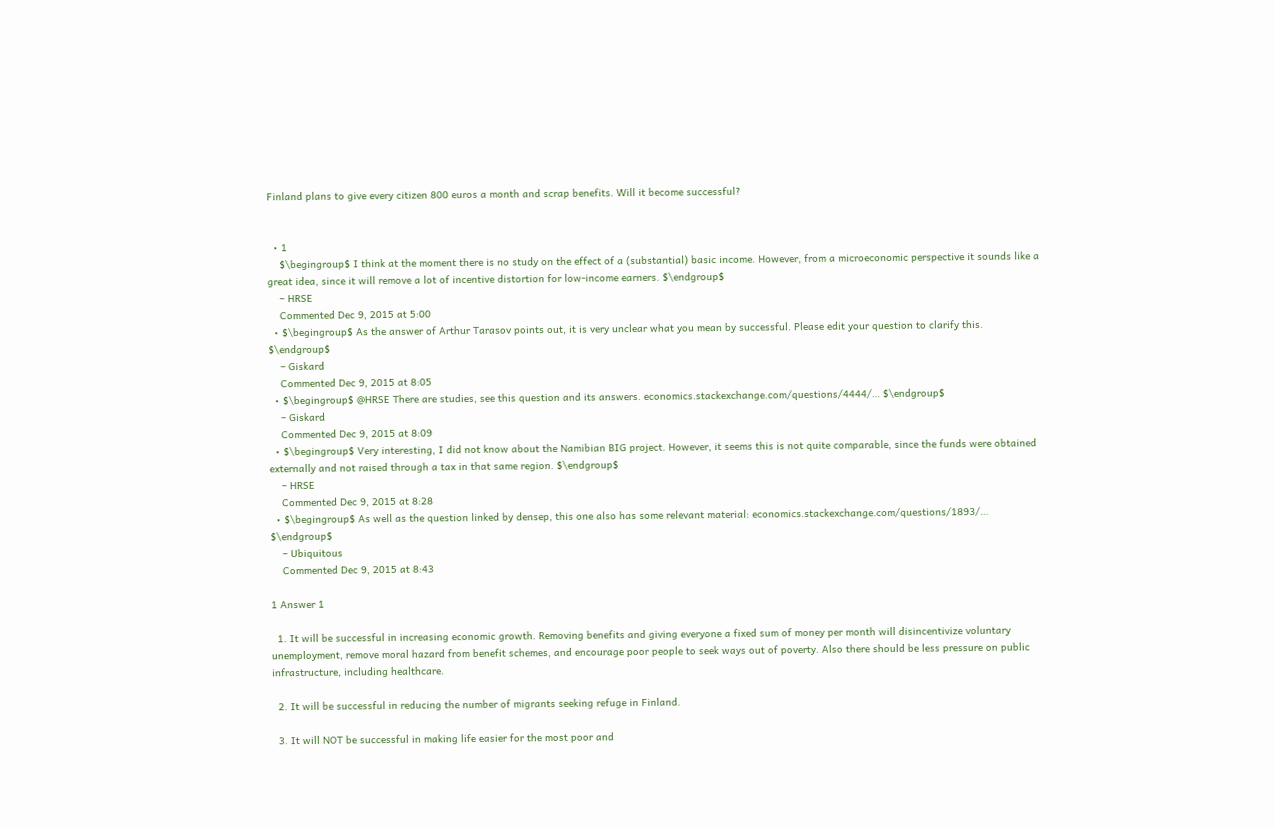Finland plans to give every citizen 800 euros a month and scrap benefits. Will it become successful?


  • 1
    $\begingroup$ I think at the moment there is no study on the effect of a (substantial) basic income. However, from a microeconomic perspective it sounds like a great idea, since it will remove a lot of incentive distortion for low-income earners. $\endgroup$
    – HRSE
    Commented Dec 9, 2015 at 5:00
  • $\begingroup$ As the answer of Arthur Tarasov points out, it is very unclear what you mean by successful. Please edit your question to clarify this. $\endgroup$
    – Giskard
    Commented Dec 9, 2015 at 8:05
  • $\begingroup$ @HRSE There are studies, see this question and its answers. economics.stackexchange.com/questions/4444/… $\endgroup$
    – Giskard
    Commented Dec 9, 2015 at 8:09
  • $\begingroup$ Very interesting, I did not know about the Namibian BIG project. However, it seems this is not quite comparable, since the funds were obtained externally and not raised through a tax in that same region. $\endgroup$
    – HRSE
    Commented Dec 9, 2015 at 8:28
  • $\begingroup$ As well as the question linked by densep, this one also has some relevant material: economics.stackexchange.com/questions/1893/… $\endgroup$
    – Ubiquitous
    Commented Dec 9, 2015 at 8:43

1 Answer 1

  1. It will be successful in increasing economic growth. Removing benefits and giving everyone a fixed sum of money per month will disincentivize voluntary unemployment, remove moral hazard from benefit schemes, and encourage poor people to seek ways out of poverty. Also there should be less pressure on public infrastructure, including healthcare.

  2. It will be successful in reducing the number of migrants seeking refuge in Finland.

  3. It will NOT be successful in making life easier for the most poor and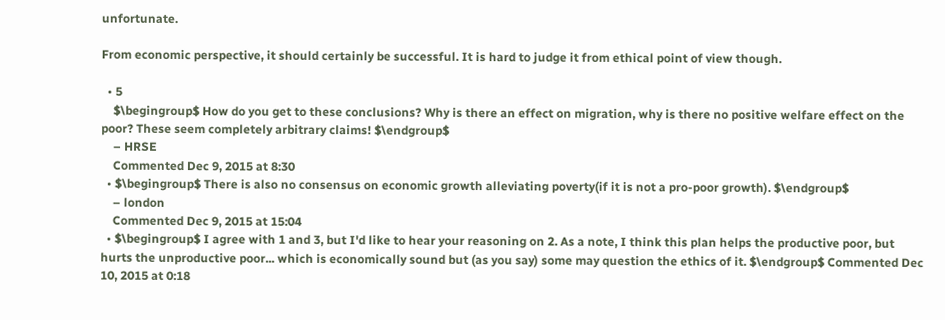unfortunate.

From economic perspective, it should certainly be successful. It is hard to judge it from ethical point of view though.

  • 5
    $\begingroup$ How do you get to these conclusions? Why is there an effect on migration, why is there no positive welfare effect on the poor? These seem completely arbitrary claims! $\endgroup$
    – HRSE
    Commented Dec 9, 2015 at 8:30
  • $\begingroup$ There is also no consensus on economic growth alleviating poverty(if it is not a pro-poor growth). $\endgroup$
    – london
    Commented Dec 9, 2015 at 15:04
  • $\begingroup$ I agree with 1 and 3, but I'd like to hear your reasoning on 2. As a note, I think this plan helps the productive poor, but hurts the unproductive poor... which is economically sound but (as you say) some may question the ethics of it. $\endgroup$ Commented Dec 10, 2015 at 0:18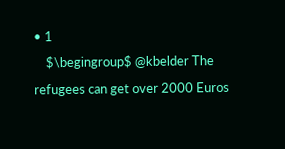• 1
    $\begingroup$ @kbelder The refugees can get over 2000 Euros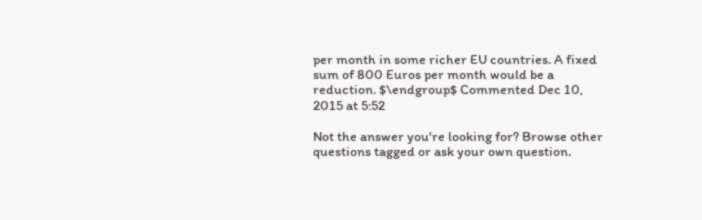per month in some richer EU countries. A fixed sum of 800 Euros per month would be a reduction. $\endgroup$ Commented Dec 10, 2015 at 5:52

Not the answer you're looking for? Browse other questions tagged or ask your own question.